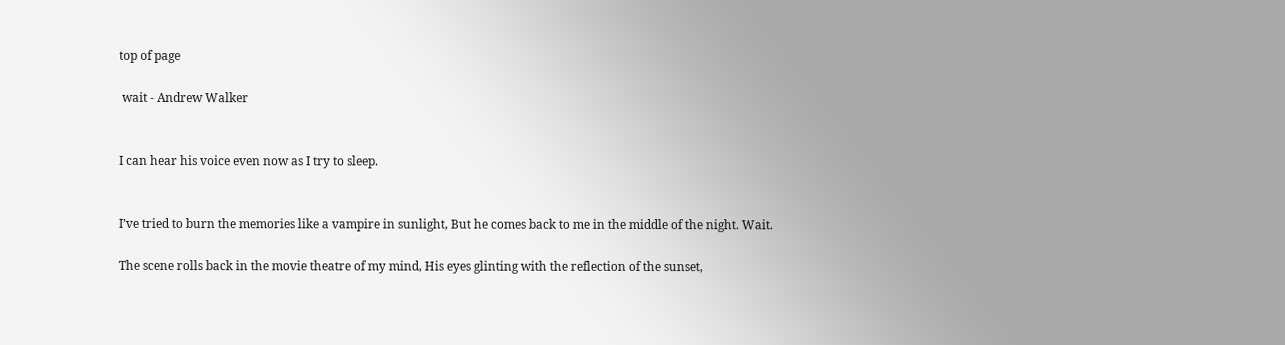top of page

 wait - Andrew Walker


I can hear his voice even now as I try to sleep.


I’ve tried to burn the memories like a vampire in sunlight, But he comes back to me in the middle of the night. Wait.

The scene rolls back in the movie theatre of my mind, His eyes glinting with the reflection of the sunset,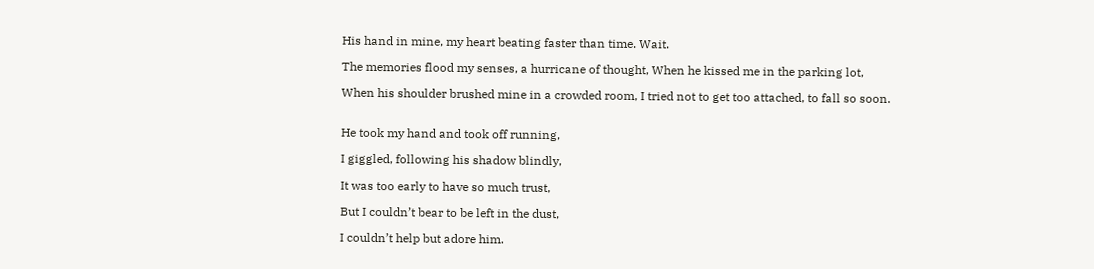His hand in mine, my heart beating faster than time. Wait.

The memories flood my senses, a hurricane of thought, When he kissed me in the parking lot,

When his shoulder brushed mine in a crowded room, I tried not to get too attached, to fall so soon.


He took my hand and took off running,

I giggled, following his shadow blindly,

It was too early to have so much trust,

But I couldn’t bear to be left in the dust,

I couldn’t help but adore him.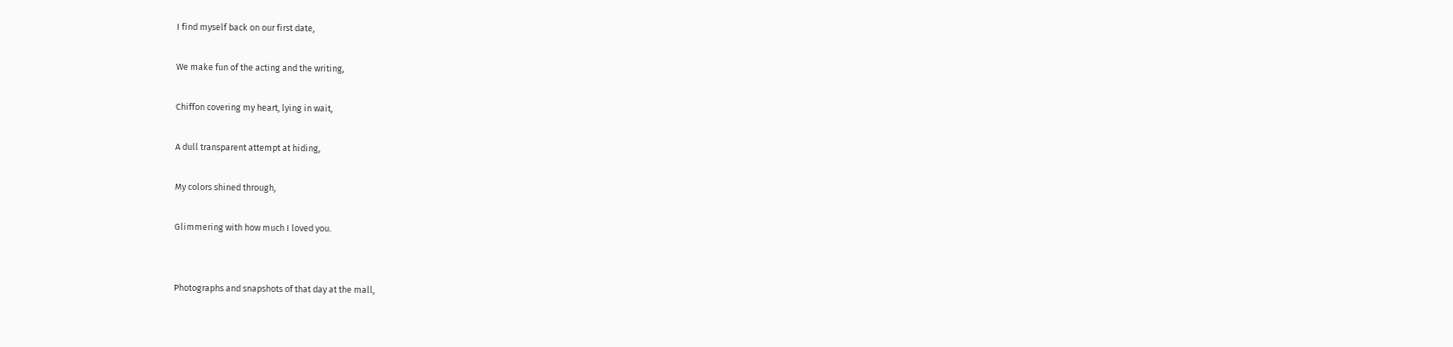I find myself back on our first date,

We make fun of the acting and the writing,

Chiffon covering my heart, lying in wait,

A dull transparent attempt at hiding,

My colors shined through,

Glimmering with how much I loved you.


Photographs and snapshots of that day at the mall,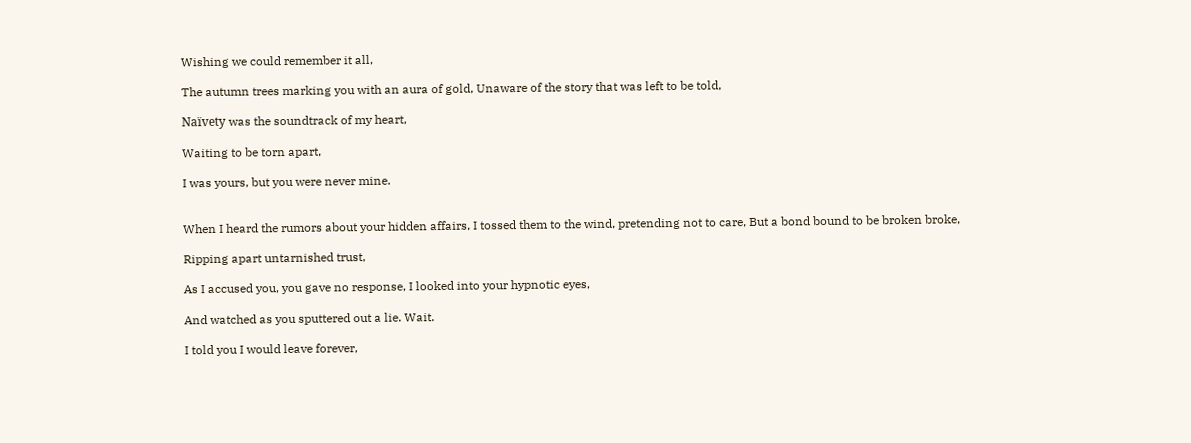Wishing we could remember it all,

The autumn trees marking you with an aura of gold, Unaware of the story that was left to be told,

Naïvety was the soundtrack of my heart,

Waiting to be torn apart,

I was yours, but you were never mine.


When I heard the rumors about your hidden affairs, I tossed them to the wind, pretending not to care, But a bond bound to be broken broke,

Ripping apart untarnished trust,

As I accused you, you gave no response, I looked into your hypnotic eyes,

And watched as you sputtered out a lie. Wait.

I told you I would leave forever,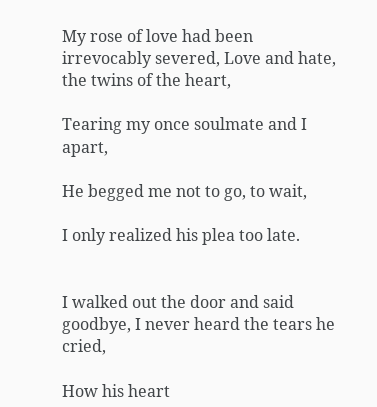My rose of love had been irrevocably severed, Love and hate, the twins of the heart,

Tearing my once soulmate and I apart,

He begged me not to go, to wait,

I only realized his plea too late.


I walked out the door and said goodbye, I never heard the tears he cried,

How his heart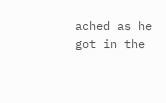ached as he got in the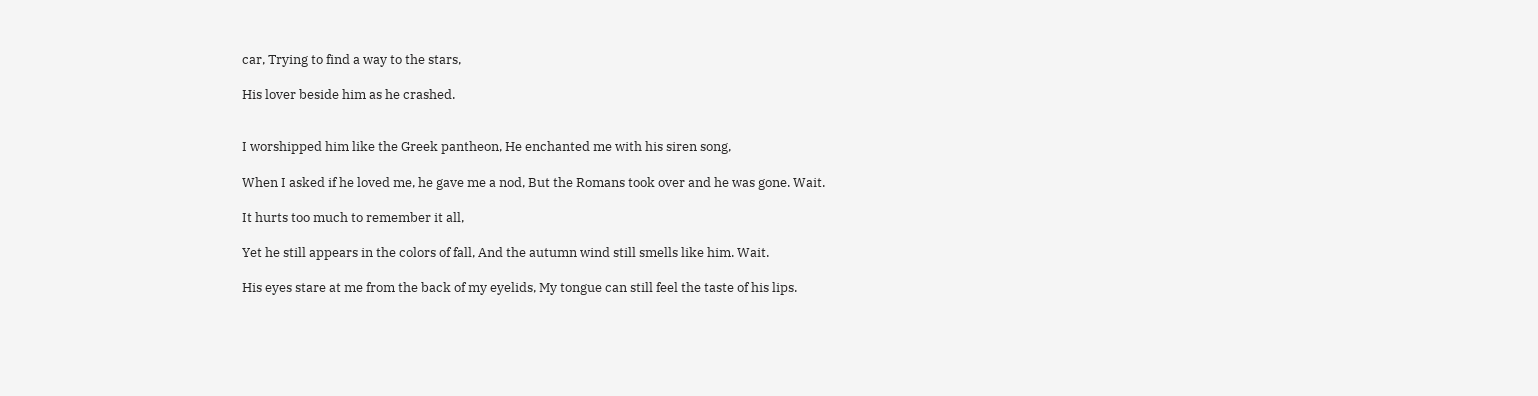car, Trying to find a way to the stars,

His lover beside him as he crashed.


I worshipped him like the Greek pantheon, He enchanted me with his siren song,

When I asked if he loved me, he gave me a nod, But the Romans took over and he was gone. Wait.

It hurts too much to remember it all,

Yet he still appears in the colors of fall, And the autumn wind still smells like him. Wait.

His eyes stare at me from the back of my eyelids, My tongue can still feel the taste of his lips.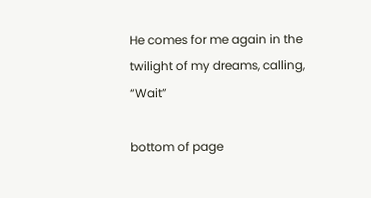He comes for me again in the twilight of my dreams, calling, “Wait”

bottom of page